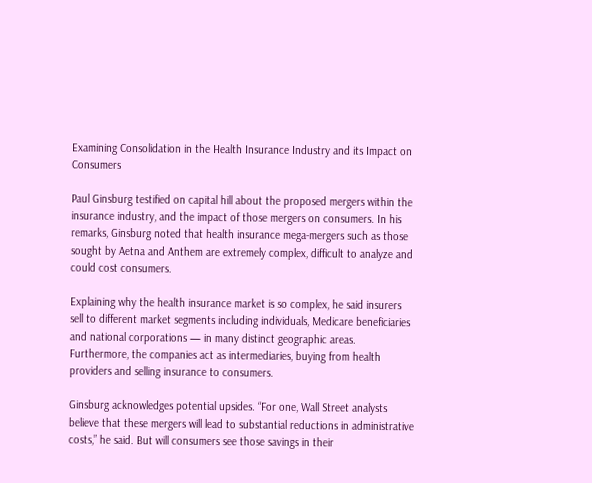Examining Consolidation in the Health Insurance Industry and its Impact on Consumers

Paul Ginsburg testified on capital hill about the proposed mergers within the insurance industry, and the impact of those mergers on consumers. In his remarks, Ginsburg noted that health insurance mega-mergers such as those sought by Aetna and Anthem are extremely complex, difficult to analyze and could cost consumers.

Explaining why the health insurance market is so complex, he said insurers sell to different market segments including individuals, Medicare beneficiaries and national corporations — in many distinct geographic areas. Furthermore, the companies act as intermediaries, buying from health providers and selling insurance to consumers.

Ginsburg acknowledges potential upsides. “For one, Wall Street analysts believe that these mergers will lead to substantial reductions in administrative costs,” he said. But will consumers see those savings in their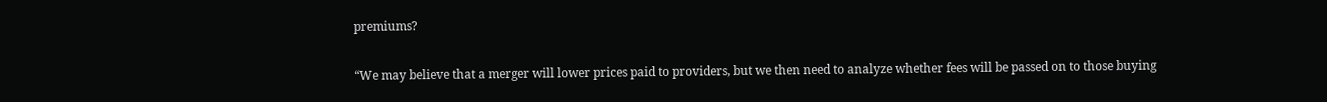premiums?

“We may believe that a merger will lower prices paid to providers, but we then need to analyze whether fees will be passed on to those buying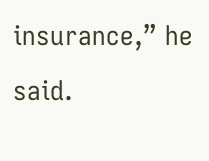insurance,” he said.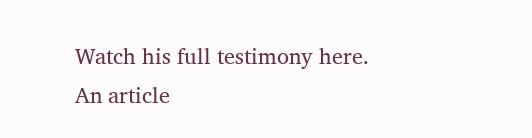Watch his full testimony here. An article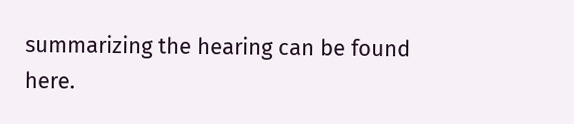summarizing the hearing can be found here.